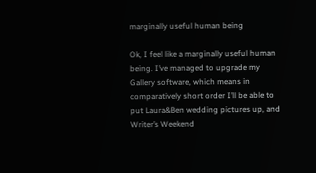marginally useful human being

Ok, I feel like a marginally useful human being. I’ve managed to upgrade my Gallery software, which means in comparatively short order I’ll be able to put Laura&Ben wedding pictures up, and Writer’s Weekend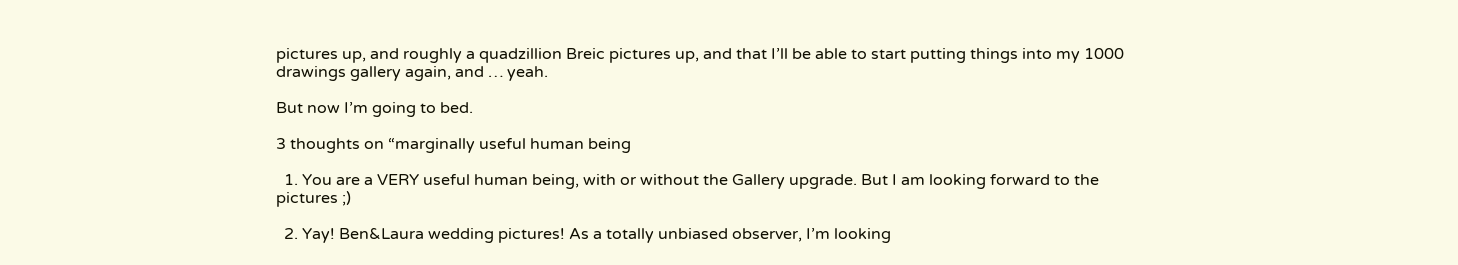pictures up, and roughly a quadzillion Breic pictures up, and that I’ll be able to start putting things into my 1000 drawings gallery again, and … yeah.

But now I’m going to bed.

3 thoughts on “marginally useful human being

  1. You are a VERY useful human being, with or without the Gallery upgrade. But I am looking forward to the pictures ;)

  2. Yay! Ben&Laura wedding pictures! As a totally unbiased observer, I’m looking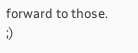forward to those. ;)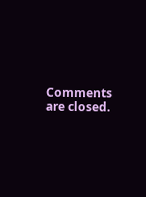Comments are closed.